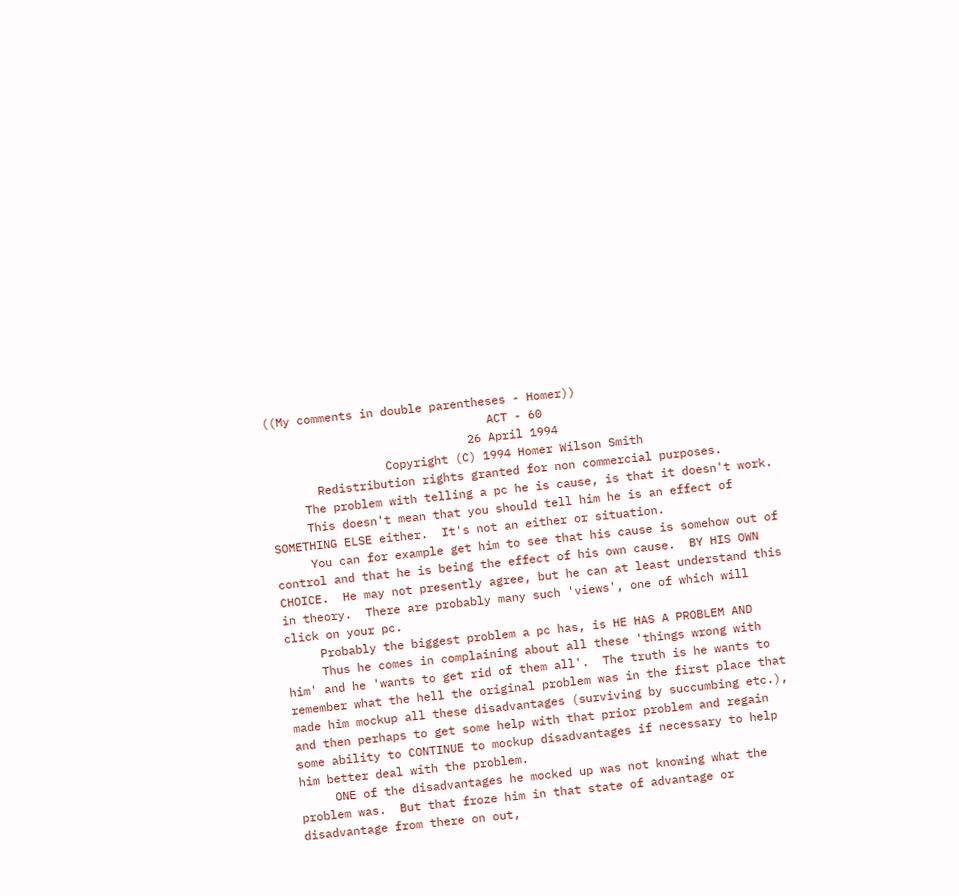((My comments in double parentheses - Homer))
                                ACT - 60
                             26 April 1994
                 Copyright (C) 1994 Homer Wilson Smith
       Redistribution rights granted for non commercial purposes.
     The problem with telling a pc he is cause, is that it doesn't work.
     This doesn't mean that you should tell him he is an effect of
SOMETHING ELSE either.  It's not an either or situation.
     You can for example get him to see that his cause is somehow out of
control and that he is being the effect of his own cause.  BY HIS OWN
CHOICE.  He may not presently agree, but he can at least understand this
in theory.  There are probably many such 'views', one of which will
click on your pc.
     Probably the biggest problem a pc has, is HE HAS A PROBLEM AND
     Thus he comes in complaining about all these 'things wrong with
him' and he 'wants to get rid of them all'.  The truth is he wants to
remember what the hell the original problem was in the first place that
made him mockup all these disadvantages (surviving by succumbing etc.),
and then perhaps to get some help with that prior problem and regain
some ability to CONTINUE to mockup disadvantages if necessary to help
him better deal with the problem.
     ONE of the disadvantages he mocked up was not knowing what the
problem was.  But that froze him in that state of advantage or
disadvantage from there on out,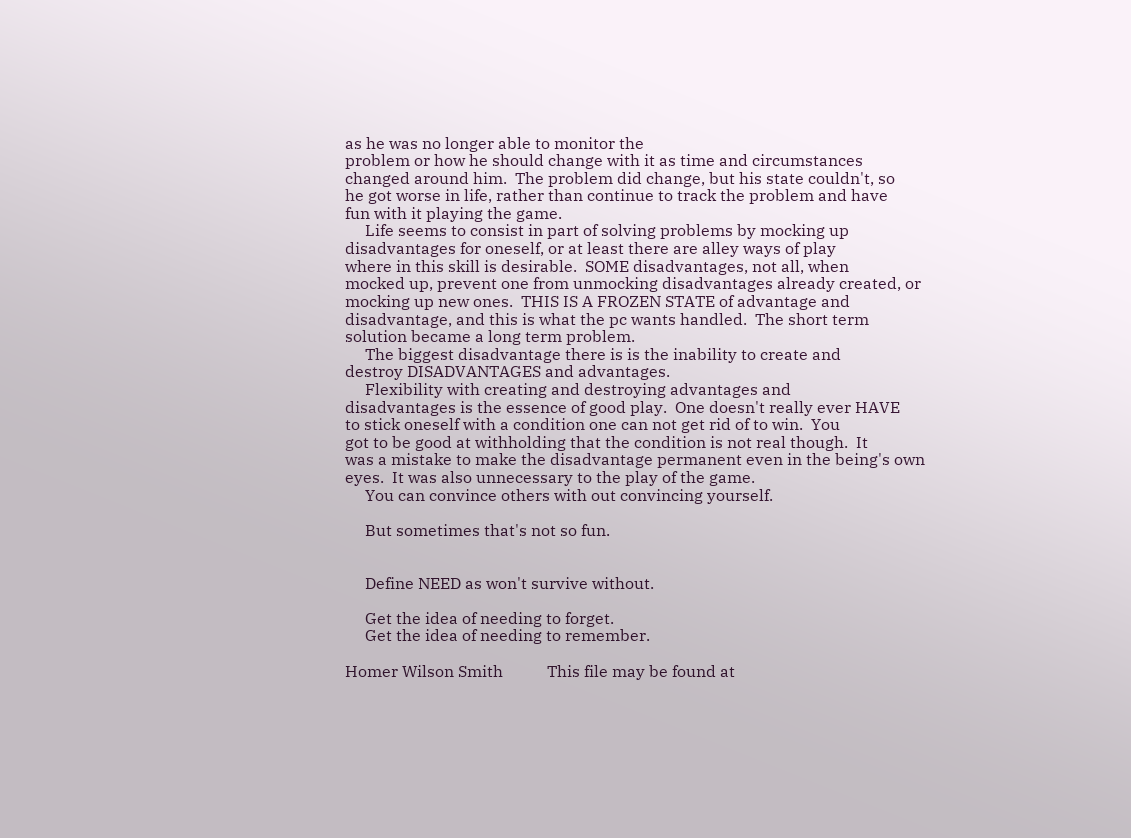as he was no longer able to monitor the
problem or how he should change with it as time and circumstances
changed around him.  The problem did change, but his state couldn't, so
he got worse in life, rather than continue to track the problem and have
fun with it playing the game.
     Life seems to consist in part of solving problems by mocking up
disadvantages for oneself, or at least there are alley ways of play
where in this skill is desirable.  SOME disadvantages, not all, when
mocked up, prevent one from unmocking disadvantages already created, or
mocking up new ones.  THIS IS A FROZEN STATE of advantage and
disadvantage, and this is what the pc wants handled.  The short term
solution became a long term problem.
     The biggest disadvantage there is is the inability to create and
destroy DISADVANTAGES and advantages.
     Flexibility with creating and destroying advantages and
disadvantages is the essence of good play.  One doesn't really ever HAVE
to stick oneself with a condition one can not get rid of to win.  You
got to be good at withholding that the condition is not real though.  It
was a mistake to make the disadvantage permanent even in the being's own
eyes.  It was also unnecessary to the play of the game.
     You can convince others with out convincing yourself.

     But sometimes that's not so fun.


     Define NEED as won't survive without.

     Get the idea of needing to forget.
     Get the idea of needing to remember.

Homer Wilson Smith           This file may be found at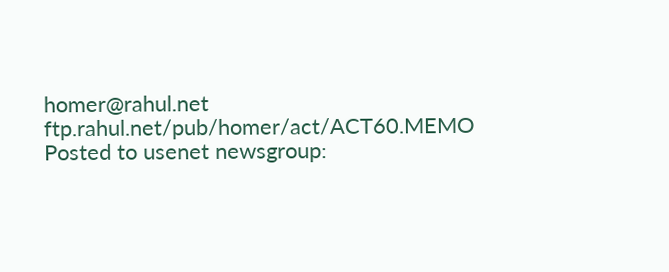homer@rahul.net              ftp.rahul.net/pub/homer/act/ACT60.MEMO
Posted to usenet newsgroup: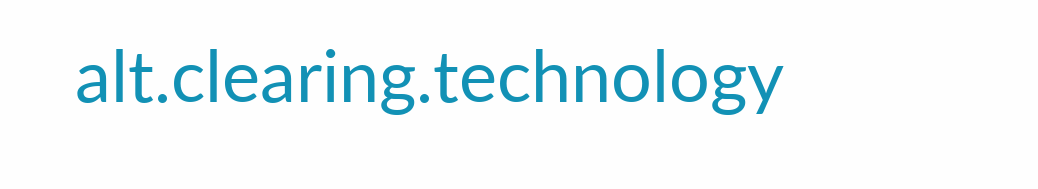alt.clearing.technology